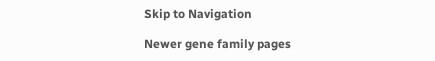Skip to Navigation

Newer gene family pages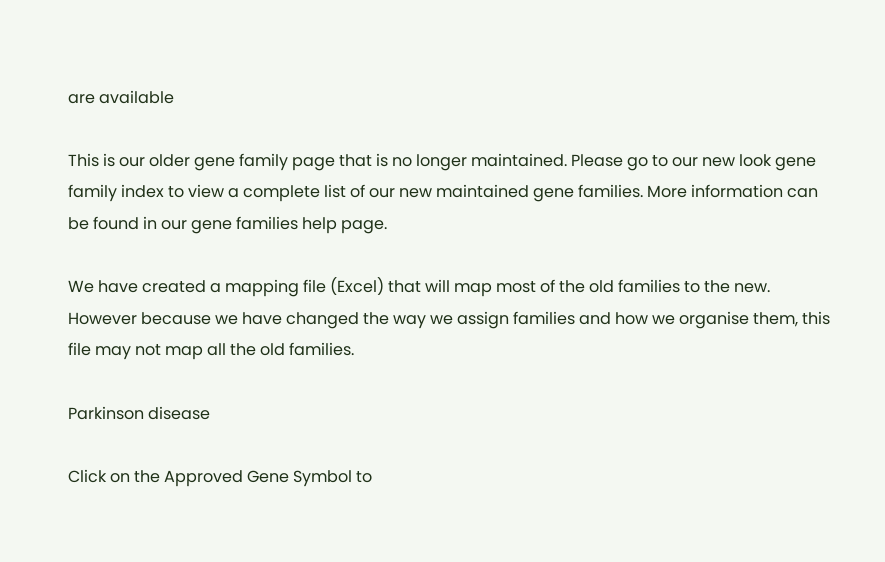are available

This is our older gene family page that is no longer maintained. Please go to our new look gene family index to view a complete list of our new maintained gene families. More information can be found in our gene families help page.

We have created a mapping file (Excel) that will map most of the old families to the new. However because we have changed the way we assign families and how we organise them, this file may not map all the old families.

Parkinson disease

Click on the Approved Gene Symbol to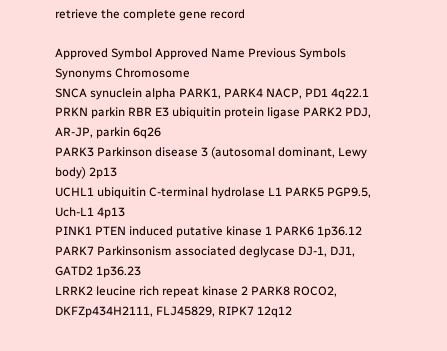retrieve the complete gene record

Approved Symbol Approved Name Previous Symbols Synonyms Chromosome
SNCA synuclein alpha PARK1, PARK4 NACP, PD1 4q22.1
PRKN parkin RBR E3 ubiquitin protein ligase PARK2 PDJ, AR-JP, parkin 6q26
PARK3 Parkinson disease 3 (autosomal dominant, Lewy body) 2p13
UCHL1 ubiquitin C-terminal hydrolase L1 PARK5 PGP9.5, Uch-L1 4p13
PINK1 PTEN induced putative kinase 1 PARK6 1p36.12
PARK7 Parkinsonism associated deglycase DJ-1, DJ1, GATD2 1p36.23
LRRK2 leucine rich repeat kinase 2 PARK8 ROCO2, DKFZp434H2111, FLJ45829, RIPK7 12q12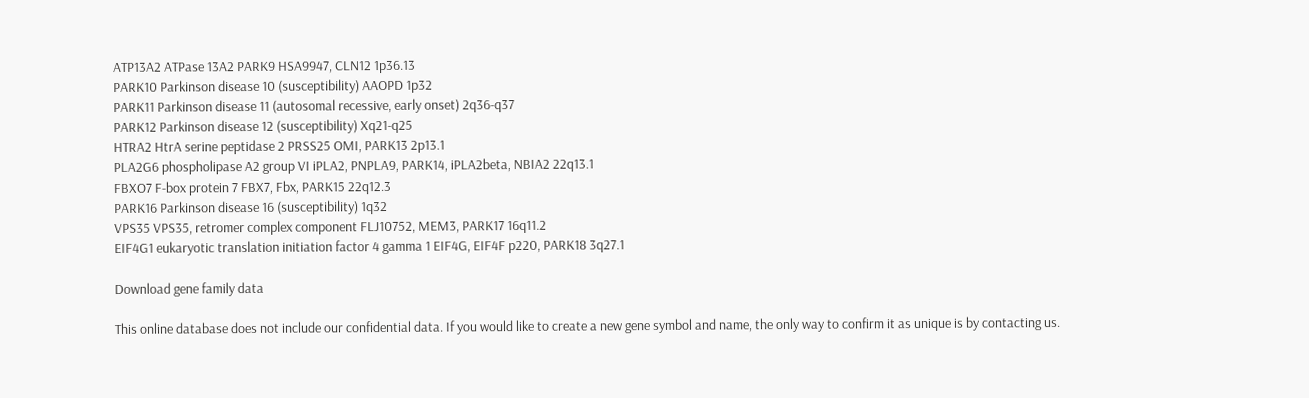ATP13A2 ATPase 13A2 PARK9 HSA9947, CLN12 1p36.13
PARK10 Parkinson disease 10 (susceptibility) AAOPD 1p32
PARK11 Parkinson disease 11 (autosomal recessive, early onset) 2q36-q37
PARK12 Parkinson disease 12 (susceptibility) Xq21-q25
HTRA2 HtrA serine peptidase 2 PRSS25 OMI, PARK13 2p13.1
PLA2G6 phospholipase A2 group VI iPLA2, PNPLA9, PARK14, iPLA2beta, NBIA2 22q13.1
FBXO7 F-box protein 7 FBX7, Fbx, PARK15 22q12.3
PARK16 Parkinson disease 16 (susceptibility) 1q32
VPS35 VPS35, retromer complex component FLJ10752, MEM3, PARK17 16q11.2
EIF4G1 eukaryotic translation initiation factor 4 gamma 1 EIF4G, EIF4F p220, PARK18 3q27.1

Download gene family data

This online database does not include our confidential data. If you would like to create a new gene symbol and name, the only way to confirm it as unique is by contacting us.